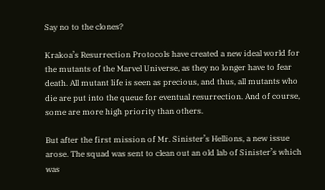Say no to the clones?

Krakoa’s Resurrection Protocols have created a new ideal world for the mutants of the Marvel Universe, as they no longer have to fear death. All mutant life is seen as precious, and thus, all mutants who die are put into the queue for eventual resurrection. And of course, some are more high priority than others.

But after the first mission of Mr. Sinister’s Hellions, a new issue arose. The squad was sent to clean out an old lab of Sinister’s which was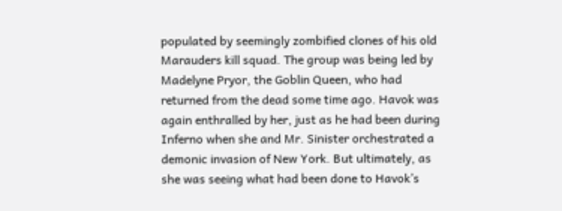populated by seemingly zombified clones of his old Marauders kill squad. The group was being led by Madelyne Pryor, the Goblin Queen, who had returned from the dead some time ago. Havok was again enthralled by her, just as he had been during Inferno when she and Mr. Sinister orchestrated a demonic invasion of New York. But ultimately, as she was seeing what had been done to Havok’s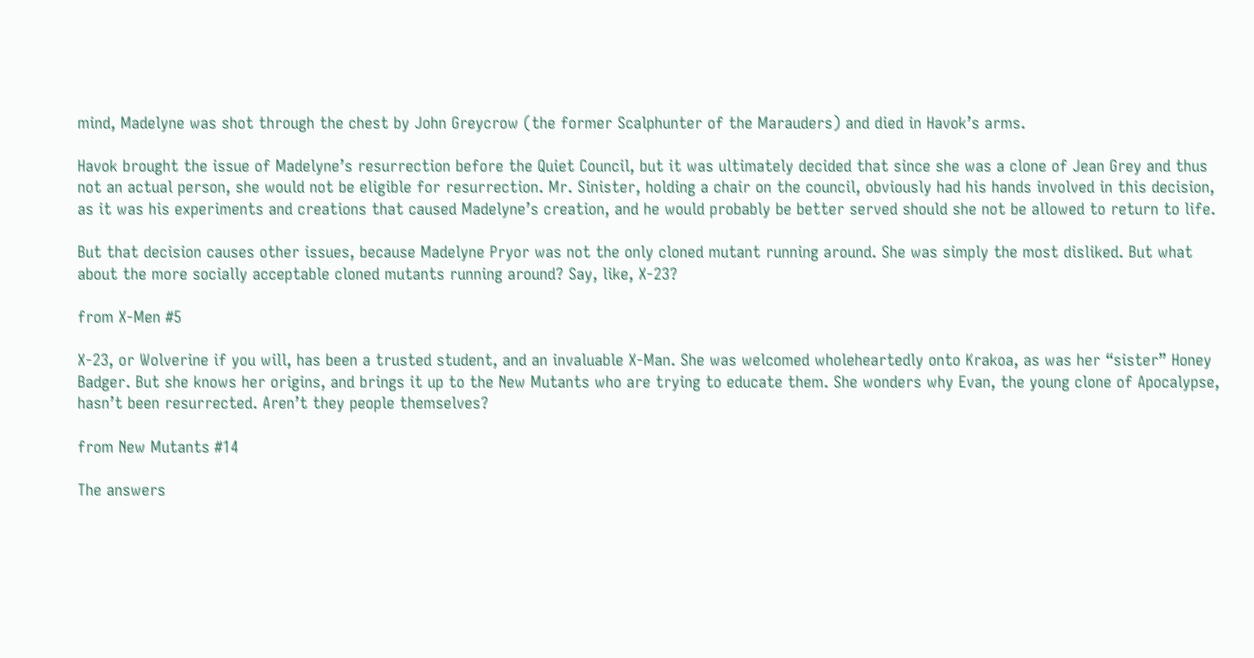mind, Madelyne was shot through the chest by John Greycrow (the former Scalphunter of the Marauders) and died in Havok’s arms.

Havok brought the issue of Madelyne’s resurrection before the Quiet Council, but it was ultimately decided that since she was a clone of Jean Grey and thus not an actual person, she would not be eligible for resurrection. Mr. Sinister, holding a chair on the council, obviously had his hands involved in this decision, as it was his experiments and creations that caused Madelyne’s creation, and he would probably be better served should she not be allowed to return to life.

But that decision causes other issues, because Madelyne Pryor was not the only cloned mutant running around. She was simply the most disliked. But what about the more socially acceptable cloned mutants running around? Say, like, X-23?

from X-Men #5

X-23, or Wolverine if you will, has been a trusted student, and an invaluable X-Man. She was welcomed wholeheartedly onto Krakoa, as was her “sister” Honey Badger. But she knows her origins, and brings it up to the New Mutants who are trying to educate them. She wonders why Evan, the young clone of Apocalypse, hasn’t been resurrected. Aren’t they people themselves?

from New Mutants #14

The answers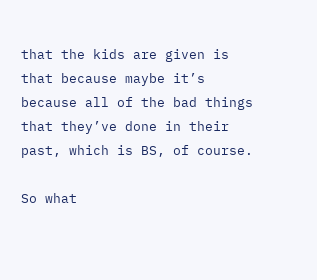that the kids are given is that because maybe it’s because all of the bad things that they’ve done in their past, which is BS, of course.

So what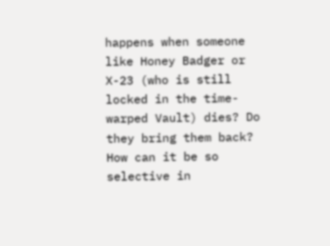happens when someone like Honey Badger or X-23 (who is still locked in the time-warped Vault) dies? Do they bring them back? How can it be so selective in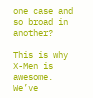one case and so broad in another?

This is why X-Men is awesome. We’ve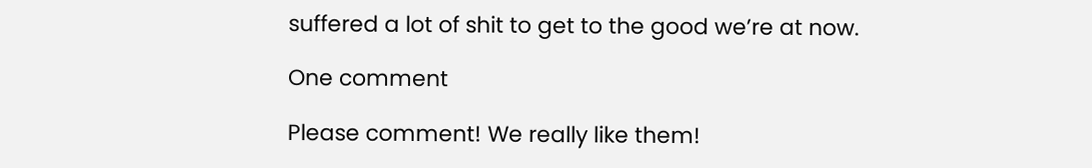suffered a lot of shit to get to the good we’re at now.

One comment

Please comment! We really like them!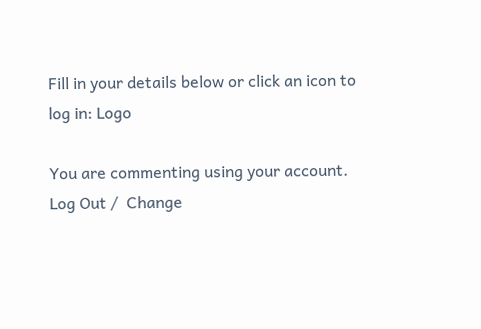Fill in your details below or click an icon to log in: Logo

You are commenting using your account. Log Out /  Change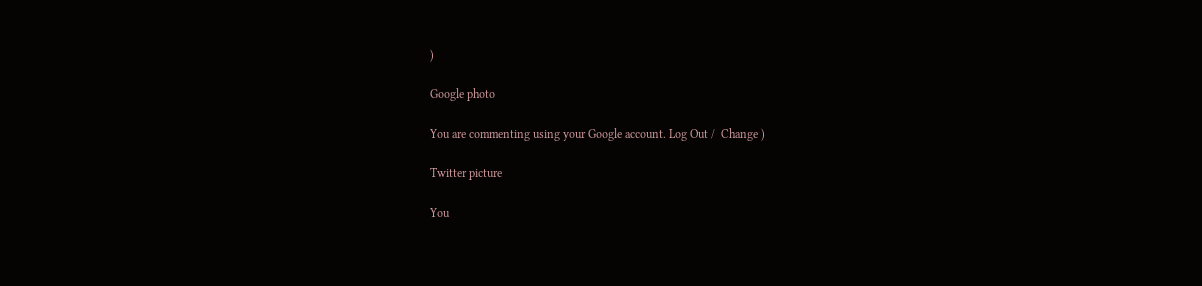)

Google photo

You are commenting using your Google account. Log Out /  Change )

Twitter picture

You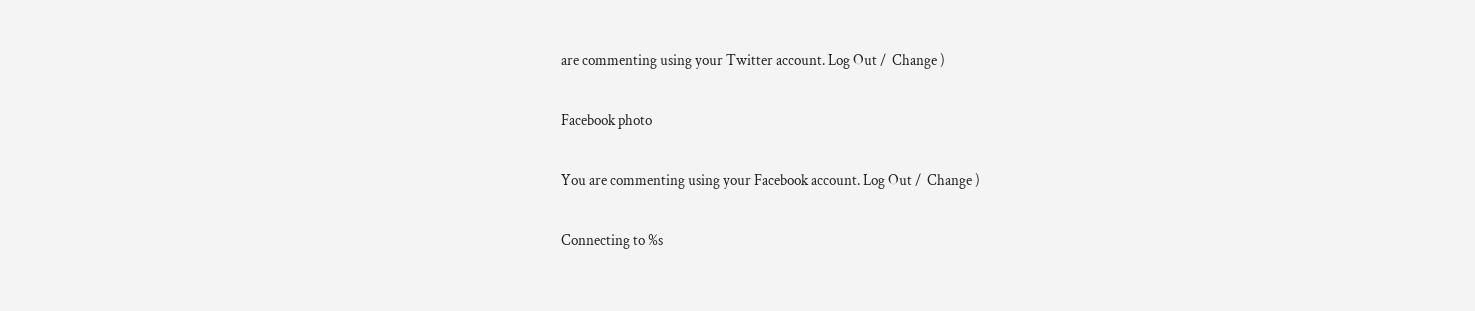are commenting using your Twitter account. Log Out /  Change )

Facebook photo

You are commenting using your Facebook account. Log Out /  Change )

Connecting to %s